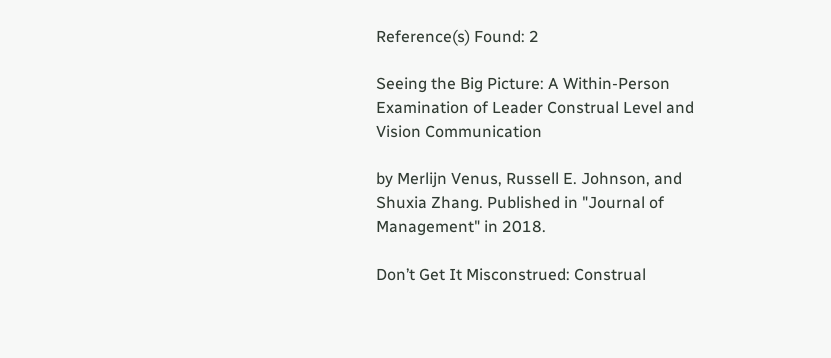Reference(s) Found: 2

Seeing the Big Picture: A Within-Person Examination of Leader Construal Level and Vision Communication

by Merlijn Venus, Russell E. Johnson, and Shuxia Zhang. Published in "Journal of Management" in 2018.

Don’t Get It Misconstrued: Construal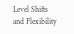Level Shifts and Flexibility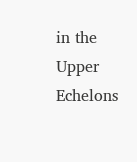in the Upper Echelons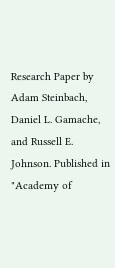Research Paper by Adam Steinbach, Daniel L. Gamache, and Russell E. Johnson. Published in "Academy of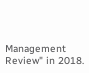Management Review" in 2018.